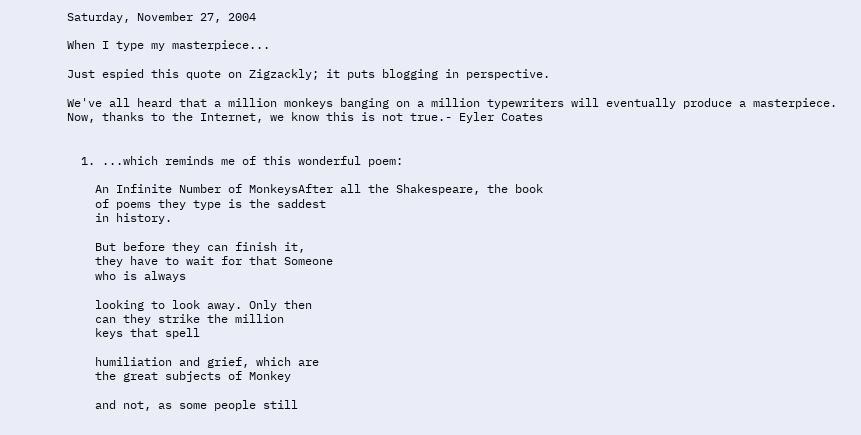Saturday, November 27, 2004

When I type my masterpiece...

Just espied this quote on Zigzackly; it puts blogging in perspective.

We've all heard that a million monkeys banging on a million typewriters will eventually produce a masterpiece. Now, thanks to the Internet, we know this is not true.- Eyler Coates


  1. ...which reminds me of this wonderful poem:

    An Infinite Number of MonkeysAfter all the Shakespeare, the book
    of poems they type is the saddest
    in history.

    But before they can finish it,
    they have to wait for that Someone
    who is always

    looking to look away. Only then
    can they strike the million
    keys that spell

    humiliation and grief, which are
    the great subjects of Monkey

    and not, as some people still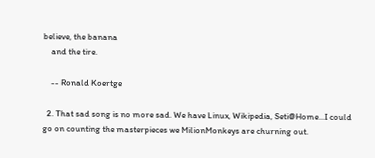believe, the banana
    and the tire.

    -- Ronald Koertge

  2. That sad song is no more sad. We have Linux, Wikipedia, Seti@Home...I could go on counting the masterpieces we MilionMonkeys are churning out.